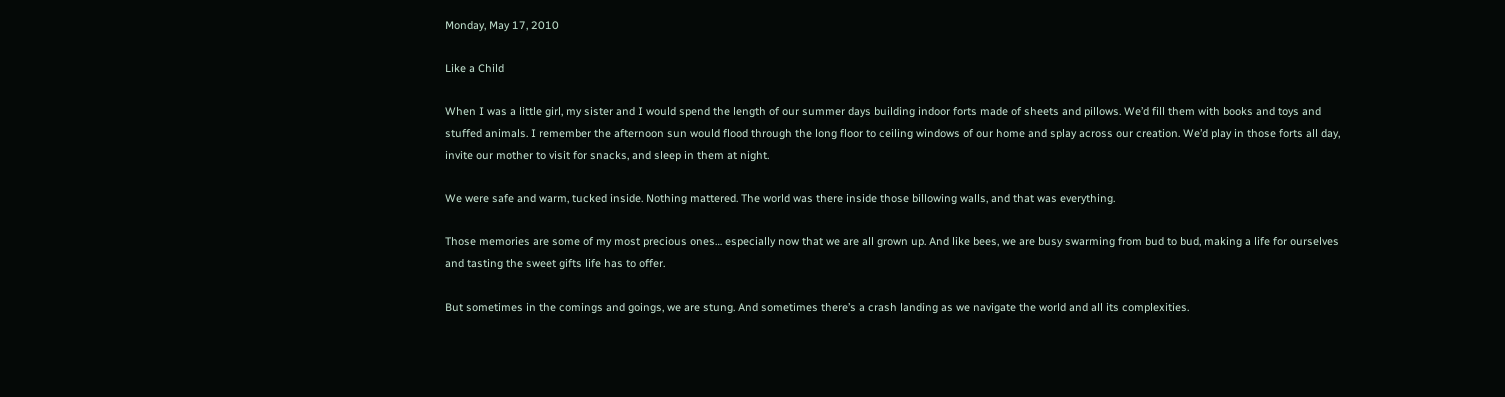Monday, May 17, 2010

Like a Child

When I was a little girl, my sister and I would spend the length of our summer days building indoor forts made of sheets and pillows. We’d fill them with books and toys and stuffed animals. I remember the afternoon sun would flood through the long floor to ceiling windows of our home and splay across our creation. We’d play in those forts all day, invite our mother to visit for snacks, and sleep in them at night.

We were safe and warm, tucked inside. Nothing mattered. The world was there inside those billowing walls, and that was everything.

Those memories are some of my most precious ones… especially now that we are all grown up. And like bees, we are busy swarming from bud to bud, making a life for ourselves and tasting the sweet gifts life has to offer.

But sometimes in the comings and goings, we are stung. And sometimes there’s a crash landing as we navigate the world and all its complexities.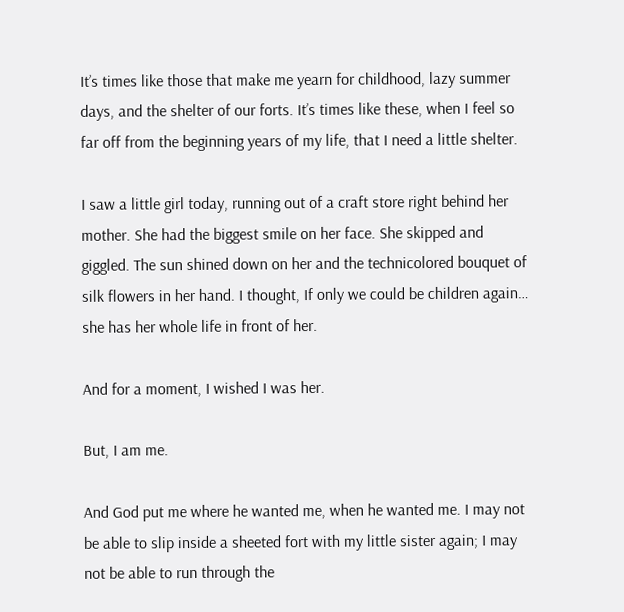It’s times like those that make me yearn for childhood, lazy summer days, and the shelter of our forts. It’s times like these, when I feel so far off from the beginning years of my life, that I need a little shelter.

I saw a little girl today, running out of a craft store right behind her mother. She had the biggest smile on her face. She skipped and giggled. The sun shined down on her and the technicolored bouquet of silk flowers in her hand. I thought, If only we could be children again… she has her whole life in front of her.

And for a moment, I wished I was her.

But, I am me.

And God put me where he wanted me, when he wanted me. I may not be able to slip inside a sheeted fort with my little sister again; I may not be able to run through the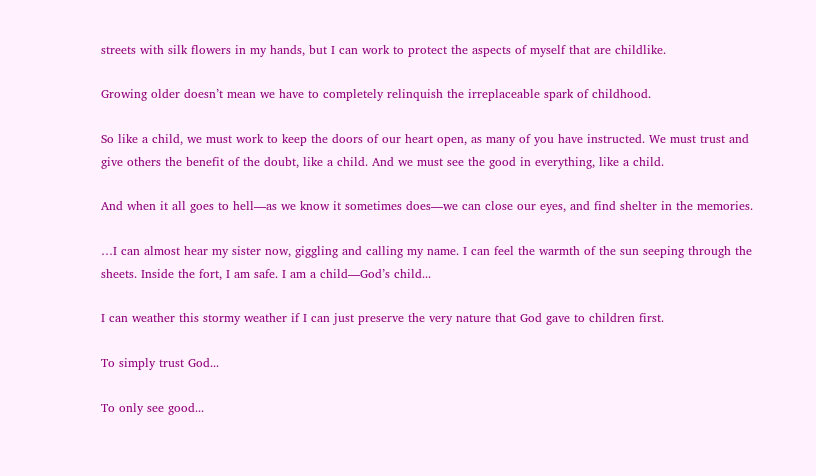streets with silk flowers in my hands, but I can work to protect the aspects of myself that are childlike.

Growing older doesn’t mean we have to completely relinquish the irreplaceable spark of childhood.

So like a child, we must work to keep the doors of our heart open, as many of you have instructed. We must trust and give others the benefit of the doubt, like a child. And we must see the good in everything, like a child.

And when it all goes to hell—as we know it sometimes does—we can close our eyes, and find shelter in the memories.

…I can almost hear my sister now, giggling and calling my name. I can feel the warmth of the sun seeping through the sheets. Inside the fort, I am safe. I am a child—God’s child...

I can weather this stormy weather if I can just preserve the very nature that God gave to children first.

To simply trust God...

To only see good...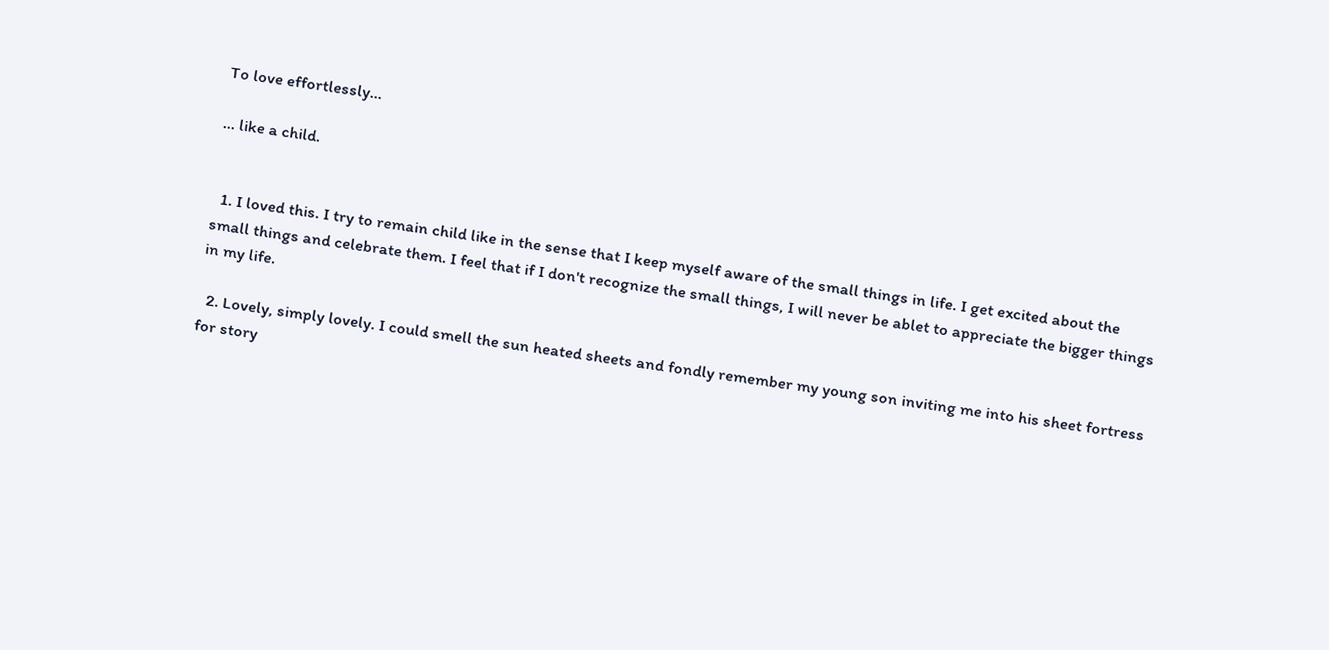To love effortlessly...

... like a child.


  1. I loved this. I try to remain child like in the sense that I keep myself aware of the small things in life. I get excited about the small things and celebrate them. I feel that if I don't recognize the small things, I will never be ablet to appreciate the bigger things in my life.

  2. Lovely, simply lovely. I could smell the sun heated sheets and fondly remember my young son inviting me into his sheet fortress for story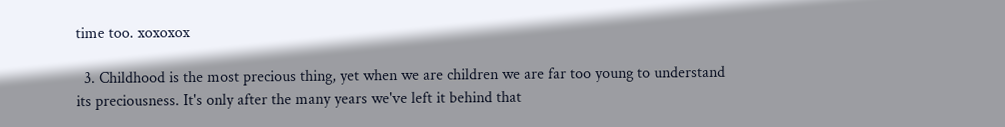time too. xoxoxox

  3. Childhood is the most precious thing, yet when we are children we are far too young to understand its preciousness. It's only after the many years we've left it behind that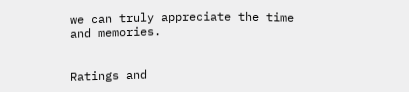we can truly appreciate the time and memories.


Ratings and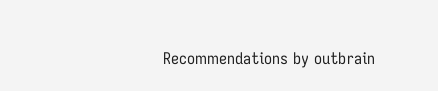Recommendations by outbrain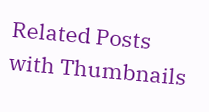Related Posts with Thumbnails